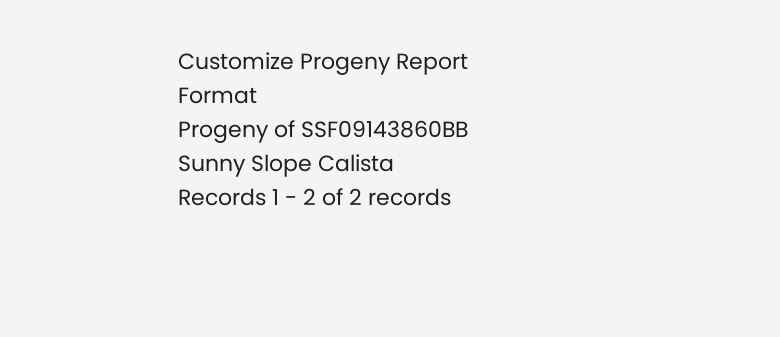Customize Progeny Report Format
Progeny of SSF09143860BB Sunny Slope Calista
Records 1 - 2 of 2 records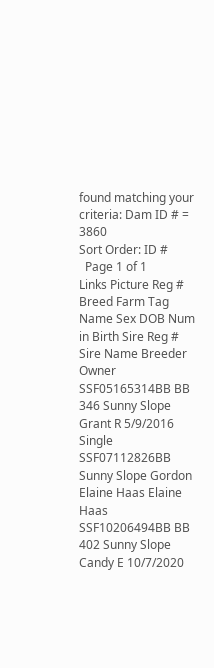found matching your criteria: Dam ID # = 3860
Sort Order: ID #
  Page 1 of 1
Links Picture Reg # Breed Farm Tag Name Sex DOB Num in Birth Sire Reg # Sire Name Breeder Owner
SSF05165314BB BB 346 Sunny Slope Grant R 5/9/2016 Single SSF07112826BB Sunny Slope Gordon Elaine Haas Elaine Haas
SSF10206494BB BB 402 Sunny Slope Candy E 10/7/2020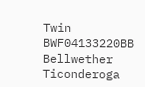Twin BWF04133220BB Bellwether Ticonderoga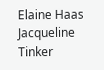Elaine Haas Jacqueline Tinker